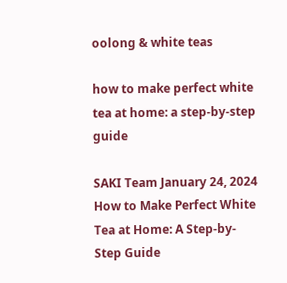oolong & white teas

how to make perfect white tea at home: a step-by-step guide

SAKI Team January 24, 2024
How to Make Perfect White Tea at Home: A Step-by-Step Guide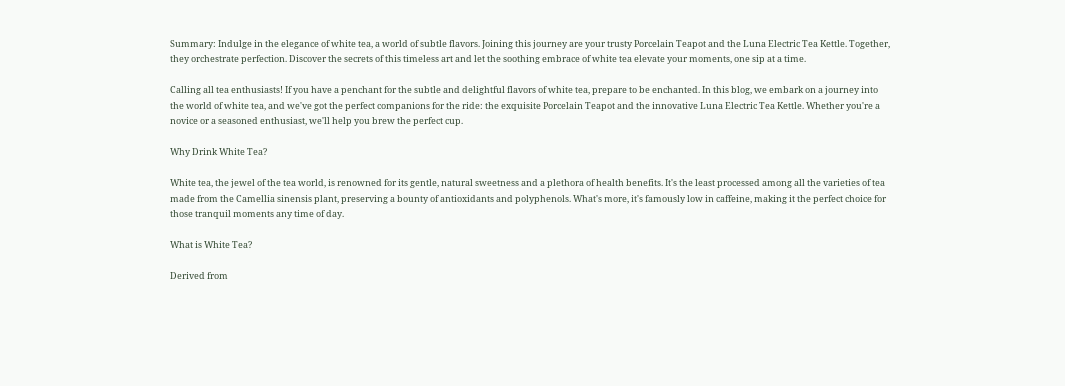Summary: Indulge in the elegance of white tea, a world of subtle flavors. Joining this journey are your trusty Porcelain Teapot and the Luna Electric Tea Kettle. Together, they orchestrate perfection. Discover the secrets of this timeless art and let the soothing embrace of white tea elevate your moments, one sip at a time.

Calling all tea enthusiasts! If you have a penchant for the subtle and delightful flavors of white tea, prepare to be enchanted. In this blog, we embark on a journey into the world of white tea, and we've got the perfect companions for the ride: the exquisite Porcelain Teapot and the innovative Luna Electric Tea Kettle. Whether you're a novice or a seasoned enthusiast, we'll help you brew the perfect cup.

Why Drink White Tea?

White tea, the jewel of the tea world, is renowned for its gentle, natural sweetness and a plethora of health benefits. It's the least processed among all the varieties of tea made from the Camellia sinensis plant, preserving a bounty of antioxidants and polyphenols. What's more, it's famously low in caffeine, making it the perfect choice for those tranquil moments any time of day.

What is White Tea?

Derived from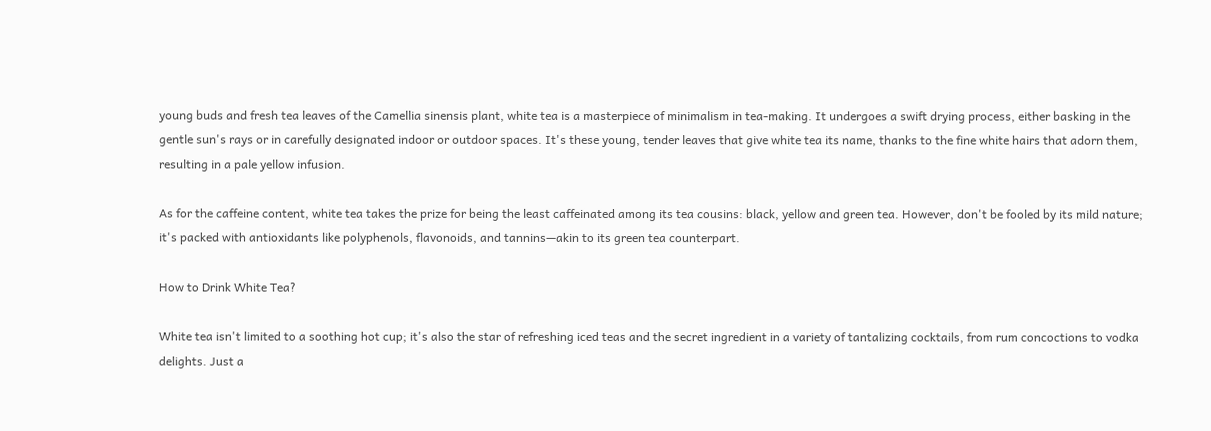young buds and fresh tea leaves of the Camellia sinensis plant, white tea is a masterpiece of minimalism in tea-making. It undergoes a swift drying process, either basking in the gentle sun's rays or in carefully designated indoor or outdoor spaces. It's these young, tender leaves that give white tea its name, thanks to the fine white hairs that adorn them, resulting in a pale yellow infusion.

As for the caffeine content, white tea takes the prize for being the least caffeinated among its tea cousins: black, yellow and green tea. However, don't be fooled by its mild nature; it's packed with antioxidants like polyphenols, flavonoids, and tannins—akin to its green tea counterpart.

How to Drink White Tea?

White tea isn't limited to a soothing hot cup; it's also the star of refreshing iced teas and the secret ingredient in a variety of tantalizing cocktails, from rum concoctions to vodka delights. Just a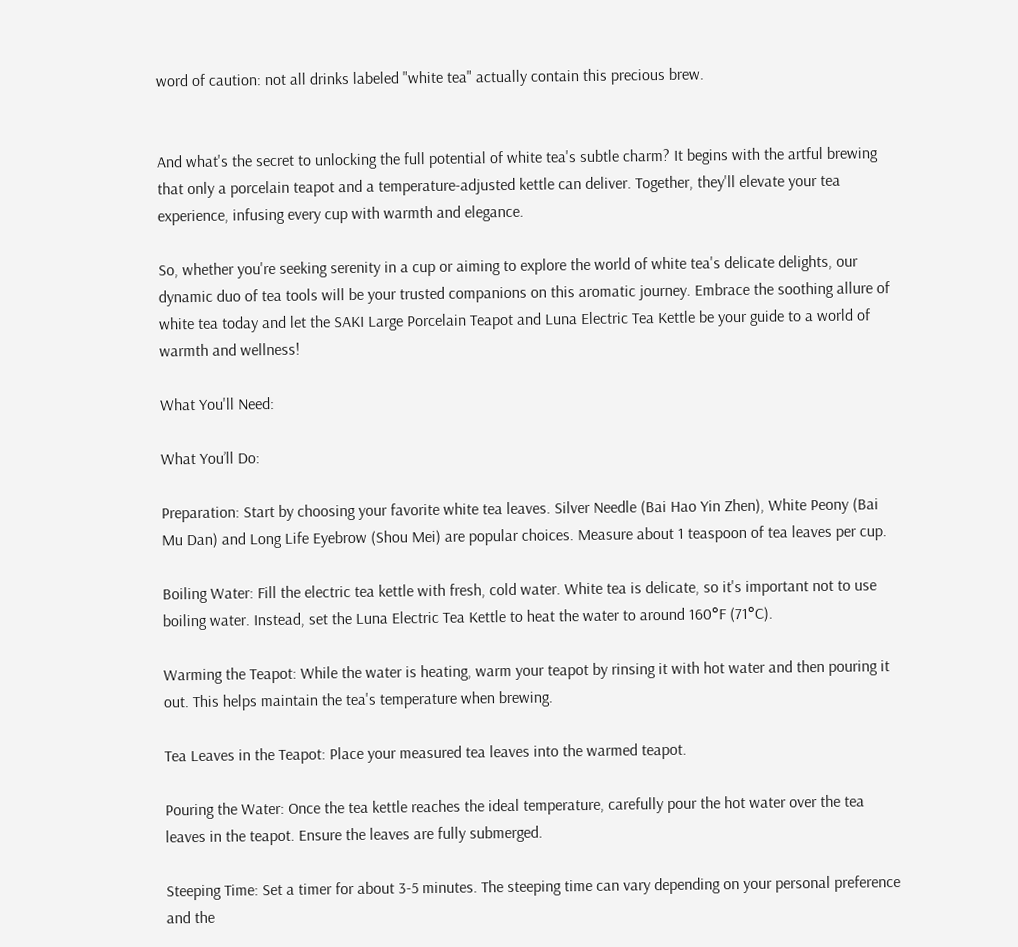word of caution: not all drinks labeled "white tea" actually contain this precious brew.


And what's the secret to unlocking the full potential of white tea's subtle charm? It begins with the artful brewing that only a porcelain teapot and a temperature-adjusted kettle can deliver. Together, they'll elevate your tea experience, infusing every cup with warmth and elegance.

So, whether you're seeking serenity in a cup or aiming to explore the world of white tea's delicate delights, our dynamic duo of tea tools will be your trusted companions on this aromatic journey. Embrace the soothing allure of white tea today and let the SAKI Large Porcelain Teapot and Luna Electric Tea Kettle be your guide to a world of warmth and wellness!

What You'll Need:

What You’ll Do:

Preparation: Start by choosing your favorite white tea leaves. Silver Needle (Bai Hao Yin Zhen), White Peony (Bai Mu Dan) and Long Life Eyebrow (Shou Mei) are popular choices. Measure about 1 teaspoon of tea leaves per cup.

Boiling Water: Fill the electric tea kettle with fresh, cold water. White tea is delicate, so it's important not to use boiling water. Instead, set the Luna Electric Tea Kettle to heat the water to around 160°F (71°C).

Warming the Teapot: While the water is heating, warm your teapot by rinsing it with hot water and then pouring it out. This helps maintain the tea's temperature when brewing.

Tea Leaves in the Teapot: Place your measured tea leaves into the warmed teapot.

Pouring the Water: Once the tea kettle reaches the ideal temperature, carefully pour the hot water over the tea leaves in the teapot. Ensure the leaves are fully submerged.

Steeping Time: Set a timer for about 3-5 minutes. The steeping time can vary depending on your personal preference and the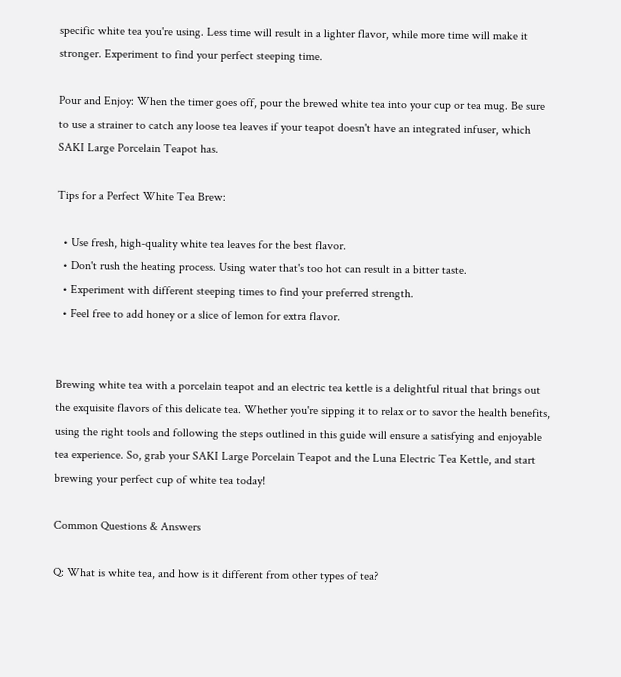specific white tea you're using. Less time will result in a lighter flavor, while more time will make it stronger. Experiment to find your perfect steeping time.

Pour and Enjoy: When the timer goes off, pour the brewed white tea into your cup or tea mug. Be sure to use a strainer to catch any loose tea leaves if your teapot doesn't have an integrated infuser, which SAKI Large Porcelain Teapot has.

Tips for a Perfect White Tea Brew:

  • Use fresh, high-quality white tea leaves for the best flavor.
  • Don't rush the heating process. Using water that's too hot can result in a bitter taste.
  • Experiment with different steeping times to find your preferred strength.
  • Feel free to add honey or a slice of lemon for extra flavor.


Brewing white tea with a porcelain teapot and an electric tea kettle is a delightful ritual that brings out the exquisite flavors of this delicate tea. Whether you're sipping it to relax or to savor the health benefits, using the right tools and following the steps outlined in this guide will ensure a satisfying and enjoyable tea experience. So, grab your SAKI Large Porcelain Teapot and the Luna Electric Tea Kettle, and start brewing your perfect cup of white tea today!

Common Questions & Answers

Q: What is white tea, and how is it different from other types of tea?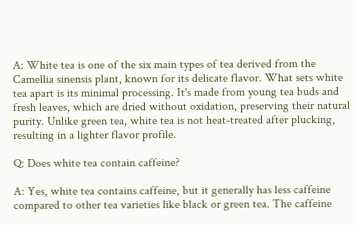A: White tea is one of the six main types of tea derived from the Camellia sinensis plant, known for its delicate flavor. What sets white tea apart is its minimal processing. It's made from young tea buds and fresh leaves, which are dried without oxidation, preserving their natural purity. Unlike green tea, white tea is not heat-treated after plucking, resulting in a lighter flavor profile.

Q: Does white tea contain caffeine?

A: Yes, white tea contains caffeine, but it generally has less caffeine compared to other tea varieties like black or green tea. The caffeine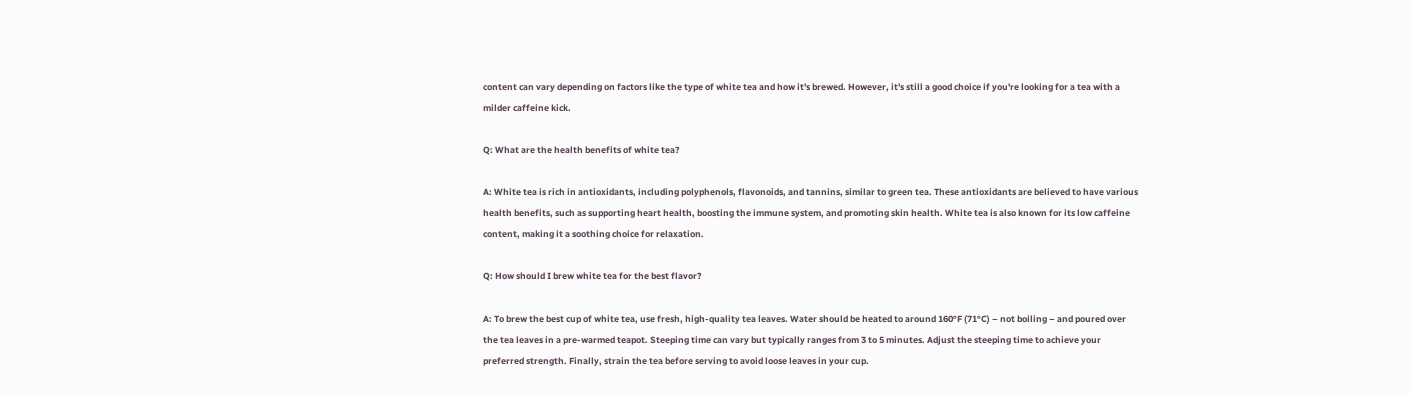content can vary depending on factors like the type of white tea and how it's brewed. However, it's still a good choice if you're looking for a tea with a milder caffeine kick.

Q: What are the health benefits of white tea?

A: White tea is rich in antioxidants, including polyphenols, flavonoids, and tannins, similar to green tea. These antioxidants are believed to have various health benefits, such as supporting heart health, boosting the immune system, and promoting skin health. White tea is also known for its low caffeine content, making it a soothing choice for relaxation.

Q: How should I brew white tea for the best flavor?

A: To brew the best cup of white tea, use fresh, high-quality tea leaves. Water should be heated to around 160°F (71°C) – not boiling – and poured over the tea leaves in a pre-warmed teapot. Steeping time can vary but typically ranges from 3 to 5 minutes. Adjust the steeping time to achieve your preferred strength. Finally, strain the tea before serving to avoid loose leaves in your cup.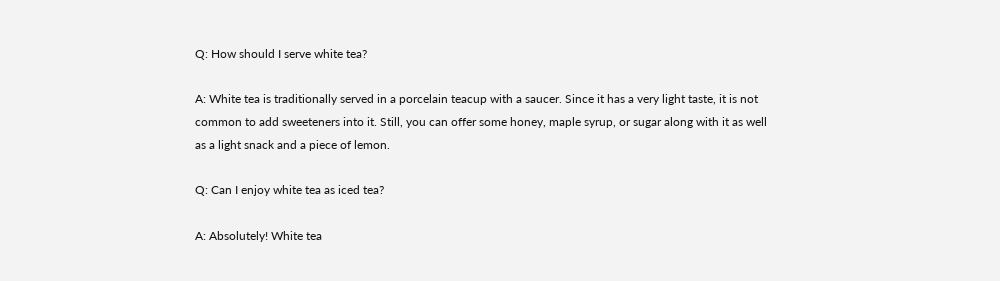Q: How should I serve white tea?

A: White tea is traditionally served in a porcelain teacup with a saucer. Since it has a very light taste, it is not common to add sweeteners into it. Still, you can offer some honey, maple syrup, or sugar along with it as well as a light snack and a piece of lemon.

Q: Can I enjoy white tea as iced tea?

A: Absolutely! White tea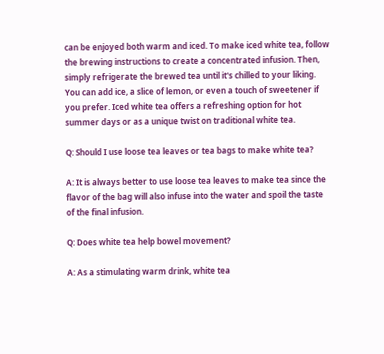can be enjoyed both warm and iced. To make iced white tea, follow the brewing instructions to create a concentrated infusion. Then, simply refrigerate the brewed tea until it's chilled to your liking. You can add ice, a slice of lemon, or even a touch of sweetener if you prefer. Iced white tea offers a refreshing option for hot summer days or as a unique twist on traditional white tea.

Q: Should I use loose tea leaves or tea bags to make white tea?

A: It is always better to use loose tea leaves to make tea since the flavor of the bag will also infuse into the water and spoil the taste of the final infusion.

Q: Does white tea help bowel movement?

A: As a stimulating warm drink, white tea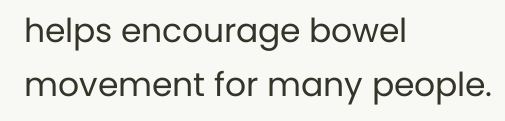helps encourage bowel movement for many people.